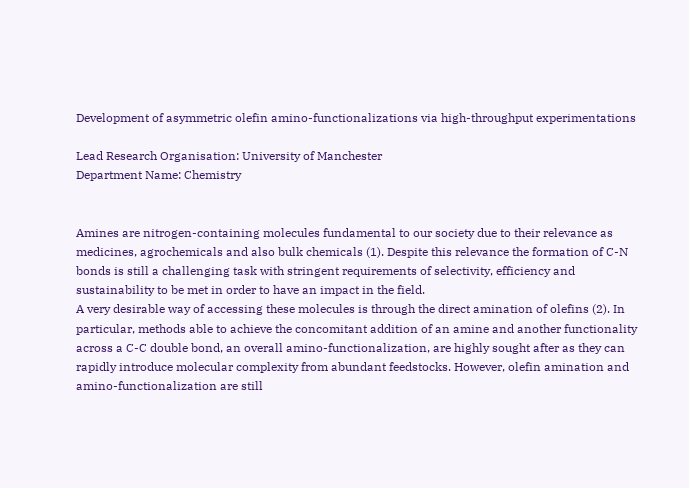Development of asymmetric olefin amino-functionalizations via high-throughput experimentations

Lead Research Organisation: University of Manchester
Department Name: Chemistry


Amines are nitrogen-containing molecules fundamental to our society due to their relevance as medicines, agrochemicals and also bulk chemicals (1). Despite this relevance the formation of C-N bonds is still a challenging task with stringent requirements of selectivity, efficiency and sustainability to be met in order to have an impact in the field.
A very desirable way of accessing these molecules is through the direct amination of olefins (2). In particular, methods able to achieve the concomitant addition of an amine and another functionality across a C-C double bond, an overall amino-functionalization, are highly sought after as they can rapidly introduce molecular complexity from abundant feedstocks. However, olefin amination and amino-functionalization are still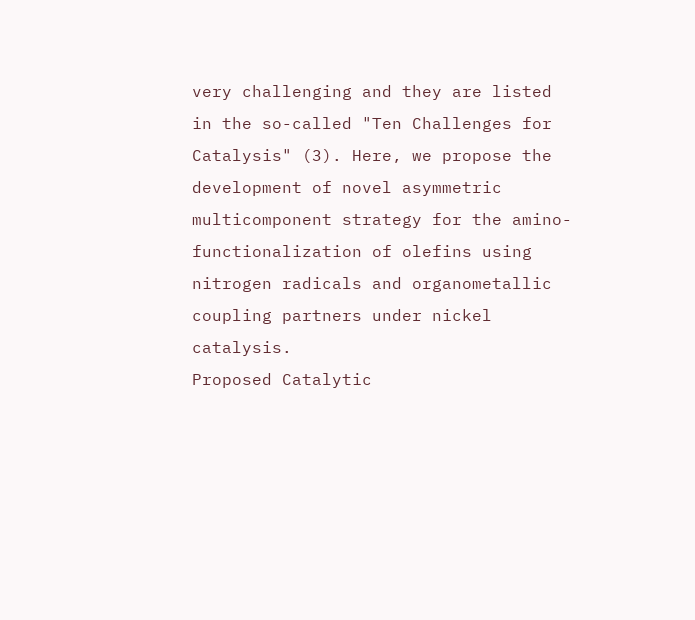very challenging and they are listed in the so-called "Ten Challenges for Catalysis" (3). Here, we propose the development of novel asymmetric multicomponent strategy for the amino-functionalization of olefins using nitrogen radicals and organometallic coupling partners under nickel catalysis.
Proposed Catalytic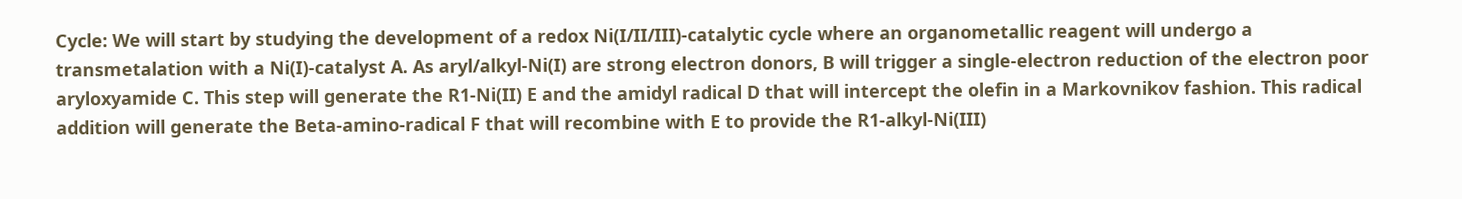Cycle: We will start by studying the development of a redox Ni(I/II/III)-catalytic cycle where an organometallic reagent will undergo a transmetalation with a Ni(I)-catalyst A. As aryl/alkyl-Ni(I) are strong electron donors, B will trigger a single-electron reduction of the electron poor aryloxyamide C. This step will generate the R1-Ni(II) E and the amidyl radical D that will intercept the olefin in a Markovnikov fashion. This radical addition will generate the Beta-amino-radical F that will recombine with E to provide the R1-alkyl-Ni(III)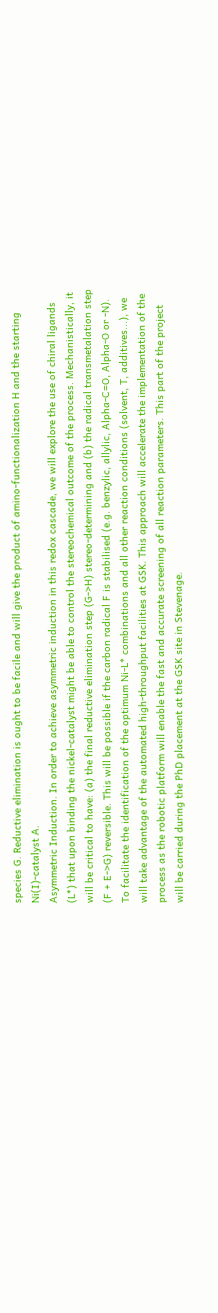species G. Reductive elimination is ought to be facile and will give the product of amino-functionalization H and the starting Ni(I)-catalyst A.
Asymmetric Induction. In order to achieve asymmetric induction in this redox cascade, we will explore the use of chiral ligands (L*) that upon binding the nickel-catalyst might be able to control the stereochemical outcome of the process. Mechanistically, it will be critical to have: (a) the final reductive elimination step (G->H) stereo-determining and (b) the radical transmetalation step (F + E->G) reversible. This will be possible if the carbon radical F is stabilised (e.g. benzylic, allylic, Alpha-C=O, Alpha-O or -N). To facilitate the identification of the optimum Ni-L* combinations and all other reaction conditions (solvent, T, additives...), we will take advantage of the automated high-throughput facilities at GSK. This approach will accelerate the implementation of the process as the robotic platform will enable the fast and accurate screening of all reaction parameters. This part of the project will be carried during the PhD placement at the GSK site in Stevenage.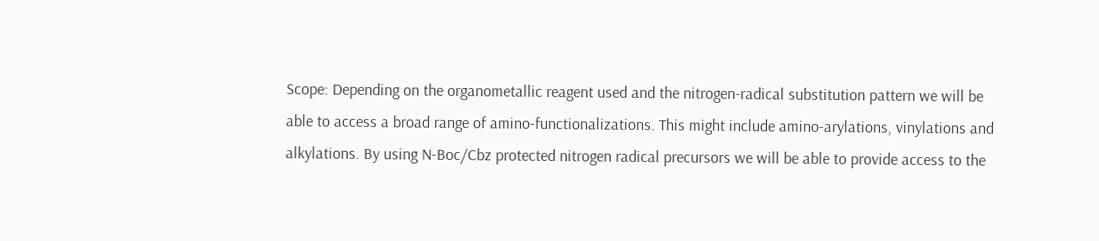Scope: Depending on the organometallic reagent used and the nitrogen-radical substitution pattern we will be able to access a broad range of amino-functionalizations. This might include amino-arylations, vinylations and alkylations. By using N-Boc/Cbz protected nitrogen radical precursors we will be able to provide access to the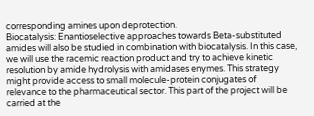corresponding amines upon deprotection.
Biocatalysis: Enantioselective approaches towards Beta-substituted amides will also be studied in combination with biocatalysis. In this case, we will use the racemic reaction product and try to achieve kinetic resolution by amide hydrolysis with amidases enymes. This strategy might provide access to small molecule-protein conjugates of relevance to the pharmaceutical sector. This part of the project will be carried at the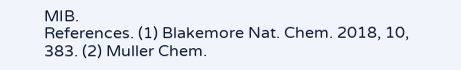MIB.
References. (1) Blakemore Nat. Chem. 2018, 10, 383. (2) Muller Chem.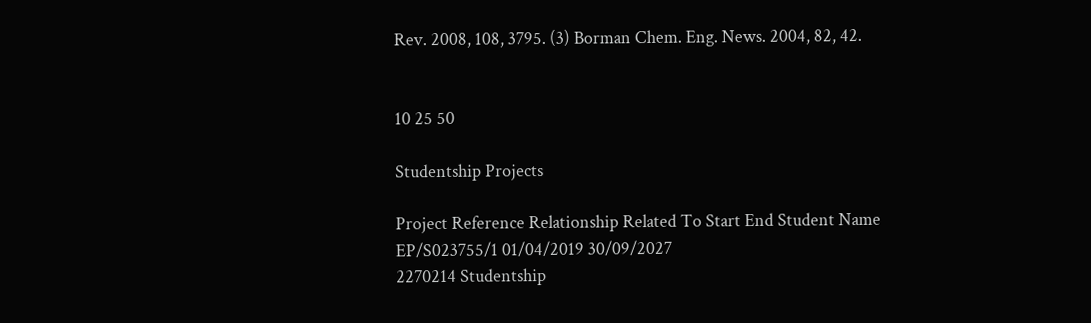Rev. 2008, 108, 3795. (3) Borman Chem. Eng. News. 2004, 82, 42.


10 25 50

Studentship Projects

Project Reference Relationship Related To Start End Student Name
EP/S023755/1 01/04/2019 30/09/2027
2270214 Studentship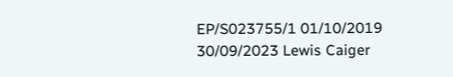EP/S023755/1 01/10/2019 30/09/2023 Lewis Caiger